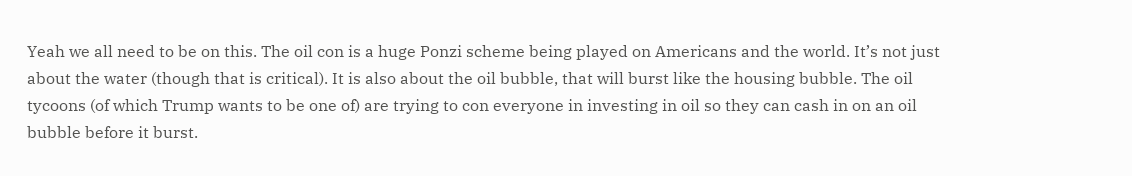Yeah we all need to be on this. The oil con is a huge Ponzi scheme being played on Americans and the world. It’s not just about the water (though that is critical). It is also about the oil bubble, that will burst like the housing bubble. The oil tycoons (of which Trump wants to be one of) are trying to con everyone in investing in oil so they can cash in on an oil bubble before it burst.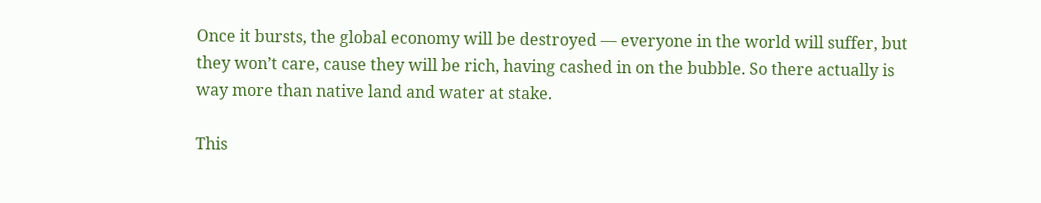Once it bursts, the global economy will be destroyed — everyone in the world will suffer, but they won’t care, cause they will be rich, having cashed in on the bubble. So there actually is way more than native land and water at stake.

This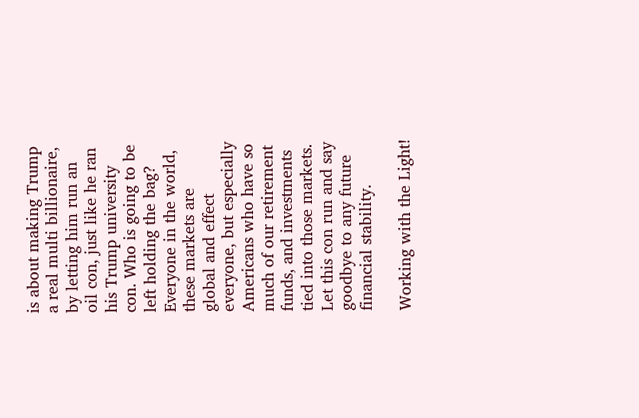is about making Trump a real multi billionaire, by letting him run an oil con, just like he ran his Trump university con. Who is going to be left holding the bag? Everyone in the world, these markets are global and effect everyone, but especially Americans who have so much of our retirement funds, and investments tied into those markets. Let this con run and say goodbye to any future financial stability.

Working with the Light!